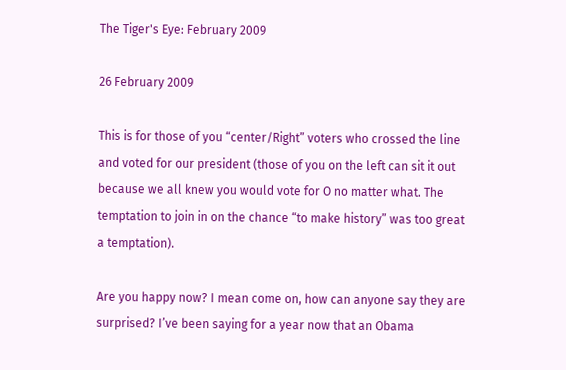The Tiger's Eye: February 2009

26 February 2009

This is for those of you “center/Right” voters who crossed the line and voted for our president (those of you on the left can sit it out because we all knew you would vote for O no matter what. The temptation to join in on the chance “to make history” was too great a temptation).

Are you happy now? I mean come on, how can anyone say they are surprised? I’ve been saying for a year now that an Obama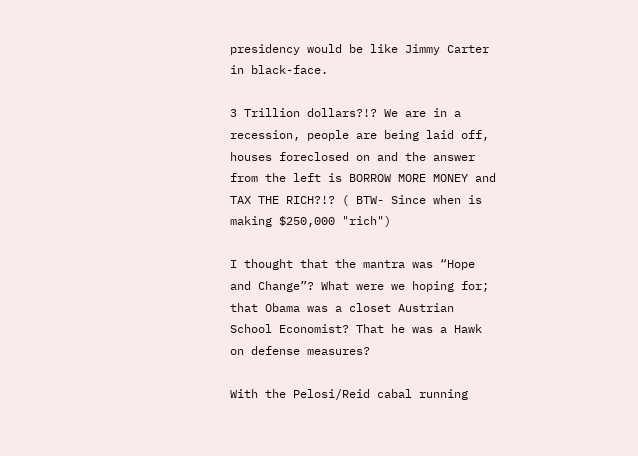presidency would be like Jimmy Carter in black-face.

3 Trillion dollars?!? We are in a recession, people are being laid off, houses foreclosed on and the answer from the left is BORROW MORE MONEY and TAX THE RICH?!? ( BTW- Since when is making $250,000 "rich")

I thought that the mantra was “Hope and Change”? What were we hoping for; that Obama was a closet Austrian School Economist? That he was a Hawk on defense measures?

With the Pelosi/Reid cabal running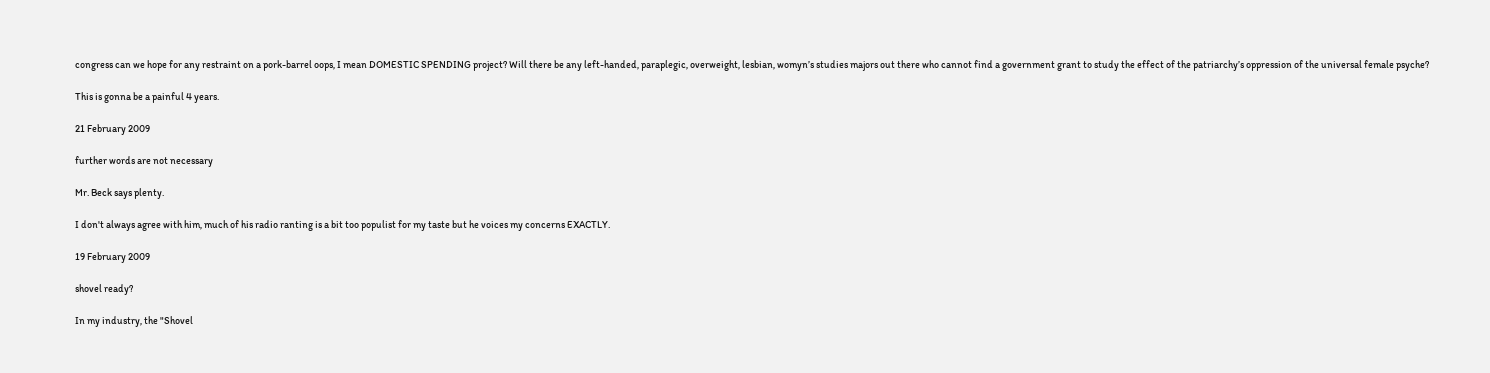congress can we hope for any restraint on a pork-barrel oops, I mean DOMESTIC SPENDING project? Will there be any left-handed, paraplegic, overweight, lesbian, womyn’s studies majors out there who cannot find a government grant to study the effect of the patriarchy’s oppression of the universal female psyche?

This is gonna be a painful 4 years.

21 February 2009

further words are not necessary

Mr. Beck says plenty.

I don't always agree with him, much of his radio ranting is a bit too populist for my taste but he voices my concerns EXACTLY.

19 February 2009

shovel ready?

In my industry, the "Shovel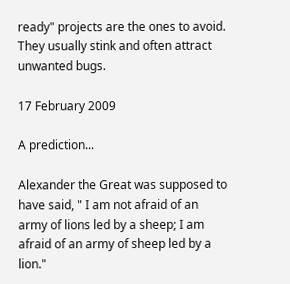ready" projects are the ones to avoid. They usually stink and often attract unwanted bugs.

17 February 2009

A prediction...

Alexander the Great was supposed to have said, " I am not afraid of an army of lions led by a sheep; I am afraid of an army of sheep led by a lion."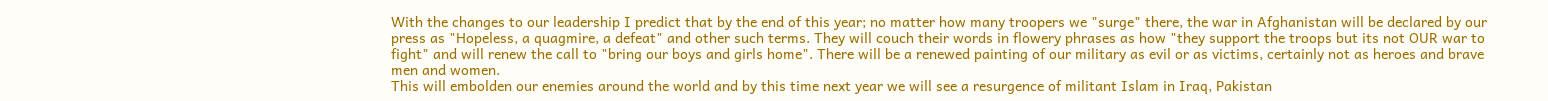With the changes to our leadership I predict that by the end of this year; no matter how many troopers we "surge" there, the war in Afghanistan will be declared by our press as "Hopeless, a quagmire, a defeat" and other such terms. They will couch their words in flowery phrases as how "they support the troops but its not OUR war to fight" and will renew the call to "bring our boys and girls home". There will be a renewed painting of our military as evil or as victims, certainly not as heroes and brave men and women.
This will embolden our enemies around the world and by this time next year we will see a resurgence of militant Islam in Iraq, Pakistan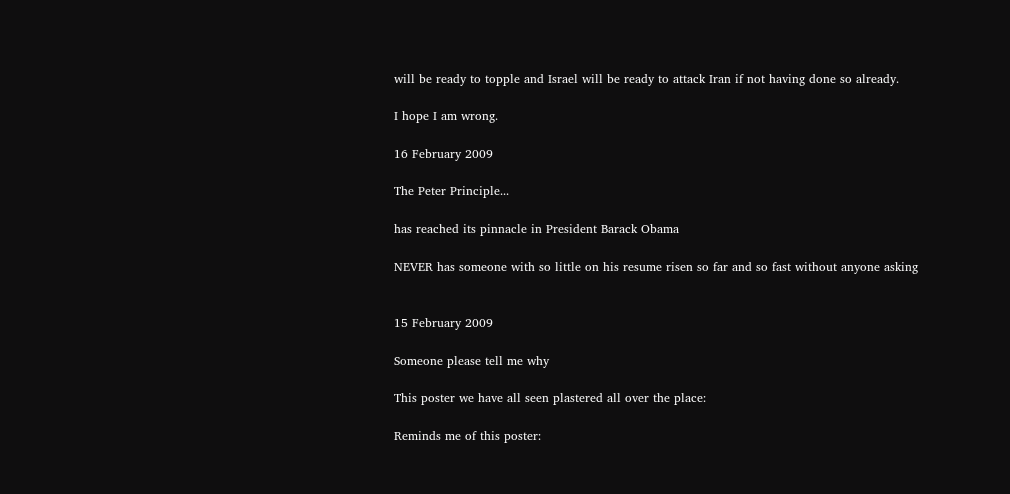will be ready to topple and Israel will be ready to attack Iran if not having done so already.

I hope I am wrong.

16 February 2009

The Peter Principle...

has reached its pinnacle in President Barack Obama

NEVER has someone with so little on his resume risen so far and so fast without anyone asking


15 February 2009

Someone please tell me why

This poster we have all seen plastered all over the place:

Reminds me of this poster: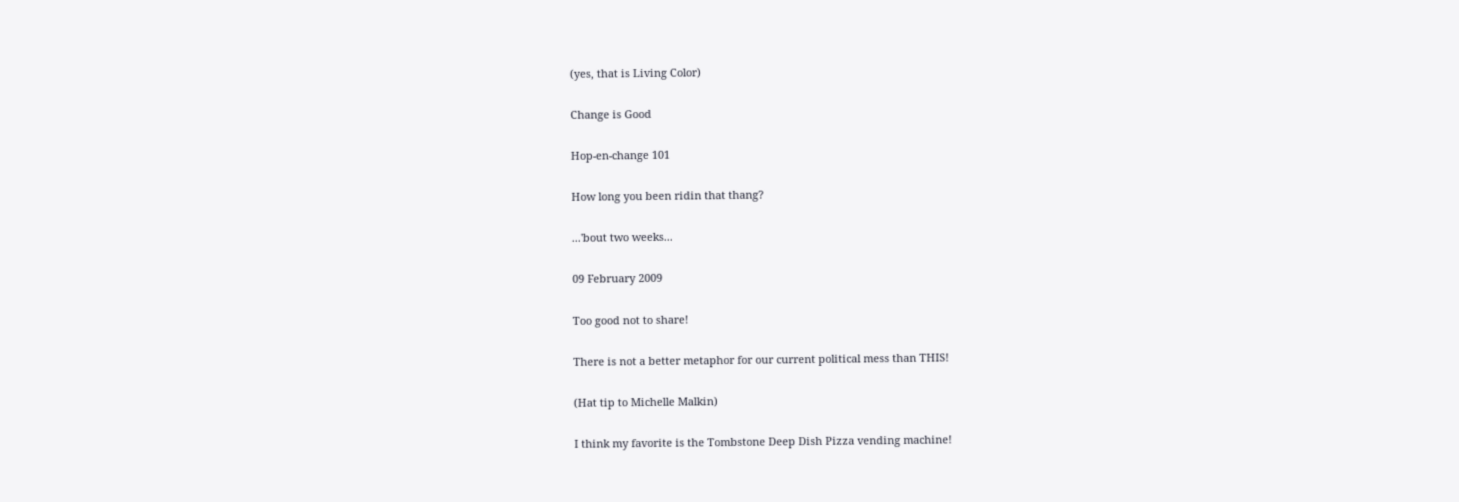(yes, that is Living Color)

Change is Good

Hop-en-change 101

How long you been ridin that thang?

...'bout two weeks...

09 February 2009

Too good not to share!

There is not a better metaphor for our current political mess than THIS!

(Hat tip to Michelle Malkin)

I think my favorite is the Tombstone Deep Dish Pizza vending machine!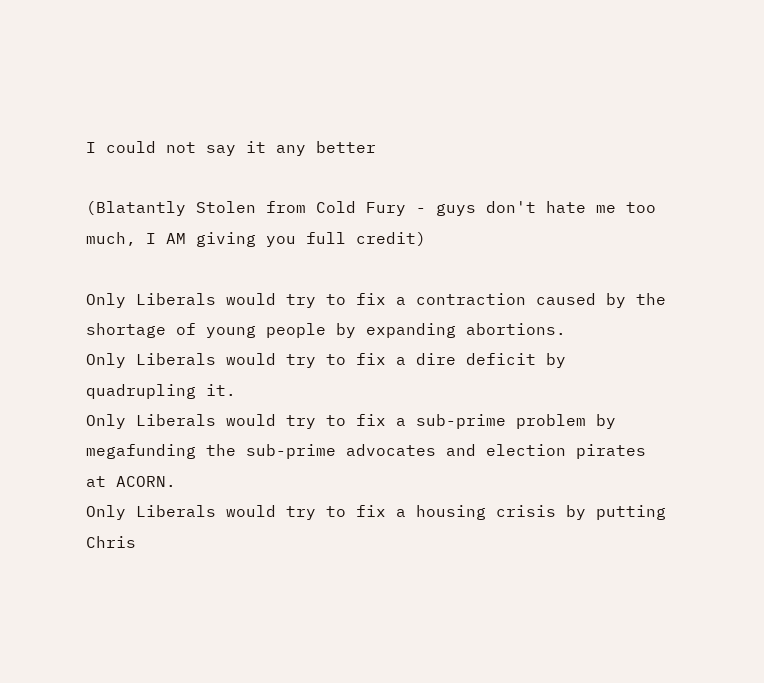I could not say it any better

(Blatantly Stolen from Cold Fury - guys don't hate me too much, I AM giving you full credit)

Only Liberals would try to fix a contraction caused by the shortage of young people by expanding abortions.
Only Liberals would try to fix a dire deficit by quadrupling it.
Only Liberals would try to fix a sub-prime problem by megafunding the sub-prime advocates and election pirates at ACORN.
Only Liberals would try to fix a housing crisis by putting Chris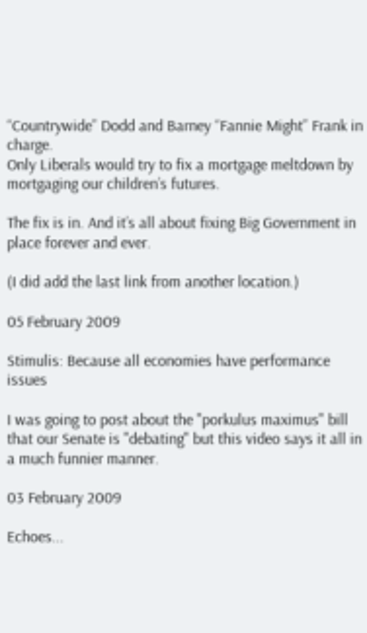“Countrywide” Dodd and Barney “Fannie Might” Frank in charge.
Only Liberals would try to fix a mortgage meltdown by mortgaging our children’s futures.

The fix is in. And it’s all about fixing Big Government in place forever and ever.

(I did add the last link from another location.)

05 February 2009

Stimulis: Because all economies have performance issues

I was going to post about the "porkulus maximus" bill that our Senate is "debating" but this video says it all in a much funnier manner.

03 February 2009

Echoes...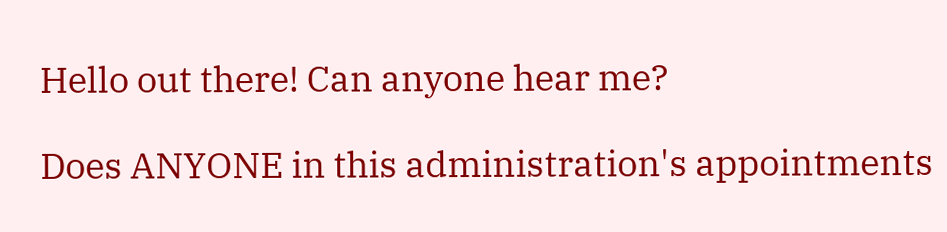Hello out there! Can anyone hear me?

Does ANYONE in this administration's appointments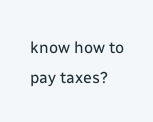know how to pay taxes?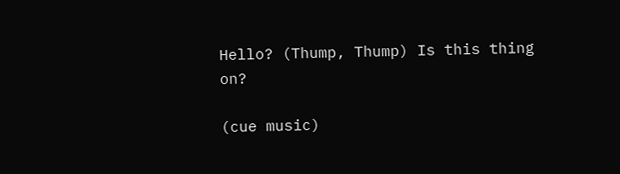Hello? (Thump, Thump) Is this thing on?

(cue music)